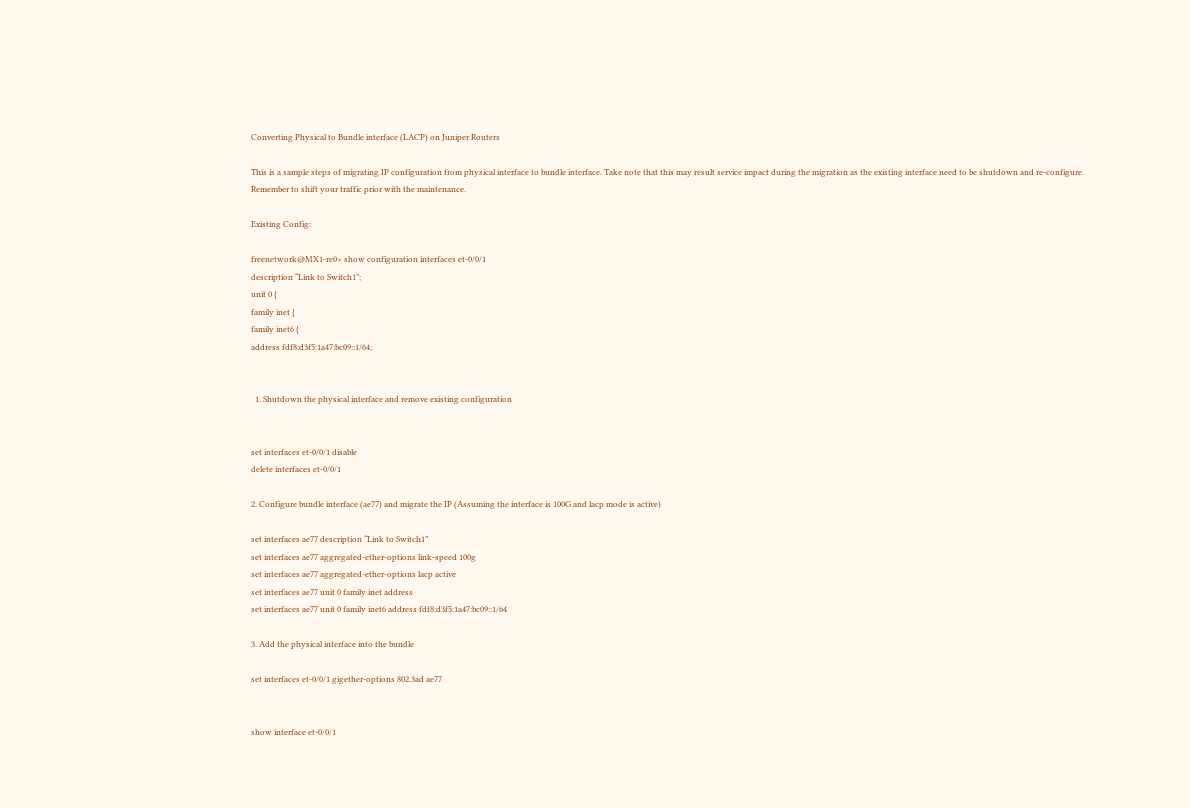Converting Physical to Bundle interface (LACP) on Juniper Routers

This is a sample steps of migrating IP configuration from physical interface to bundle interface. Take note that this may result service impact during the migration as the existing interface need to be shutdown and re-configure. Remember to shift your traffic prior with the maintenance.

Existing Config:

freenetwork@MX1-re0> show configuration interfaces et-0/0/1
description “Link to Switch1”;
unit 0 {
family inet {
family inet6 {
address fdf8:d3f5:1a47:bc09::1/64;


  1. Shutdown the physical interface and remove existing configuration


set interfaces et-0/0/1 disable
delete interfaces et-0/0/1

2. Configure bundle interface (ae77) and migrate the IP (Assuming the interface is 100G and lacp mode is active)

set interfaces ae77 description “Link to Switch1”
set interfaces ae77 aggregated-ether-options link-speed 100g
set interfaces ae77 aggregated-ether-options lacp active
set interfaces ae77 unit 0 family inet address
set interfaces ae77 unit 0 family inet6 address fdf8:d3f5:1a47:bc09::1/64

3. Add the physical interface into the bundle

set interfaces et-0/0/1 gigether-options 802.3ad ae77


show interface et-0/0/1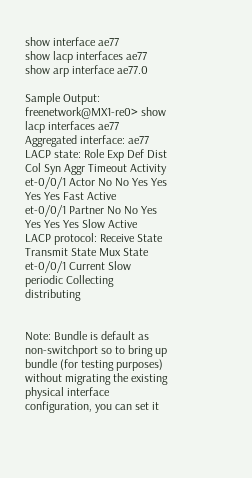show interface ae77
show lacp interfaces ae77
show arp interface ae77.0

Sample Output:
freenetwork@MX1-re0> show lacp interfaces ae77
Aggregated interface: ae77
LACP state: Role Exp Def Dist Col Syn Aggr Timeout Activity
et-0/0/1 Actor No No Yes Yes Yes Yes Fast Active
et-0/0/1 Partner No No Yes Yes Yes Yes Slow Active
LACP protocol: Receive State Transmit State Mux State
et-0/0/1 Current Slow periodic Collecting distributing


Note: Bundle is default as non-switchport so to bring up bundle (for testing purposes) without migrating the existing physical interface configuration, you can set it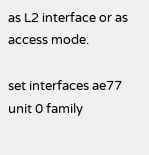as L2 interface or as access mode.

set interfaces ae77 unit 0 family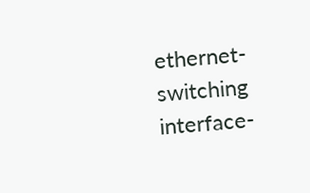ethernet-switching interface-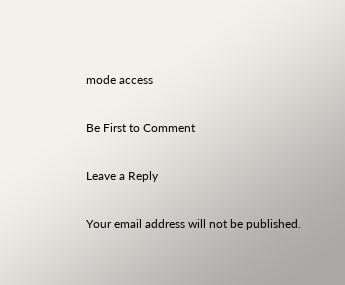mode access

Be First to Comment

Leave a Reply

Your email address will not be published.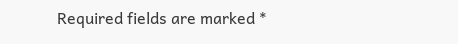Required fields are marked *